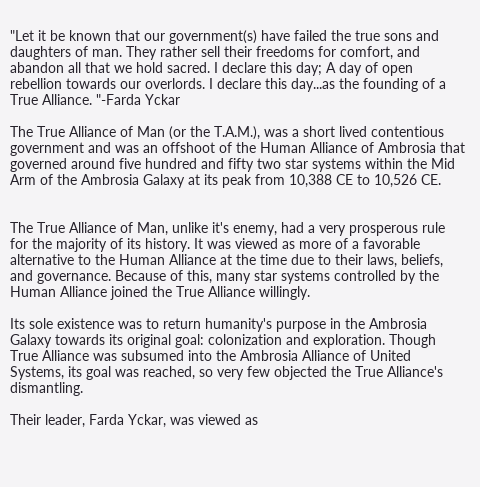"Let it be known that our government(s) have failed the true sons and daughters of man. They rather sell their freedoms for comfort, and abandon all that we hold sacred. I declare this day; A day of open rebellion towards our overlords. I declare this day...as the founding of a True Alliance. "-Farda Yckar

The True Alliance of Man (or the T.A.M.), was a short lived contentious government and was an offshoot of the Human Alliance of Ambrosia that governed around five hundred and fifty two star systems within the Mid Arm of the Ambrosia Galaxy at its peak from 10,388 CE to 10,526 CE.


The True Alliance of Man, unlike it's enemy, had a very prosperous rule for the majority of its history. It was viewed as more of a favorable alternative to the Human Alliance at the time due to their laws, beliefs, and governance. Because of this, many star systems controlled by the Human Alliance joined the True Alliance willingly.

Its sole existence was to return humanity's purpose in the Ambrosia Galaxy towards its original goal: colonization and exploration. Though True Alliance was subsumed into the Ambrosia Alliance of United Systems, its goal was reached, so very few objected the True Alliance's dismantling.

Their leader, Farda Yckar, was viewed as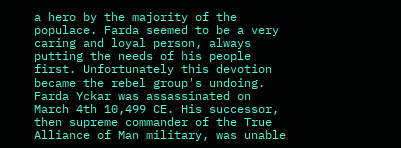a hero by the majority of the populace. Farda seemed to be a very caring and loyal person, always putting the needs of his people first. Unfortunately this devotion became the rebel group's undoing. Farda Yckar was assassinated on March 4th 10,499 CE. His successor, then supreme commander of the True Alliance of Man military, was unable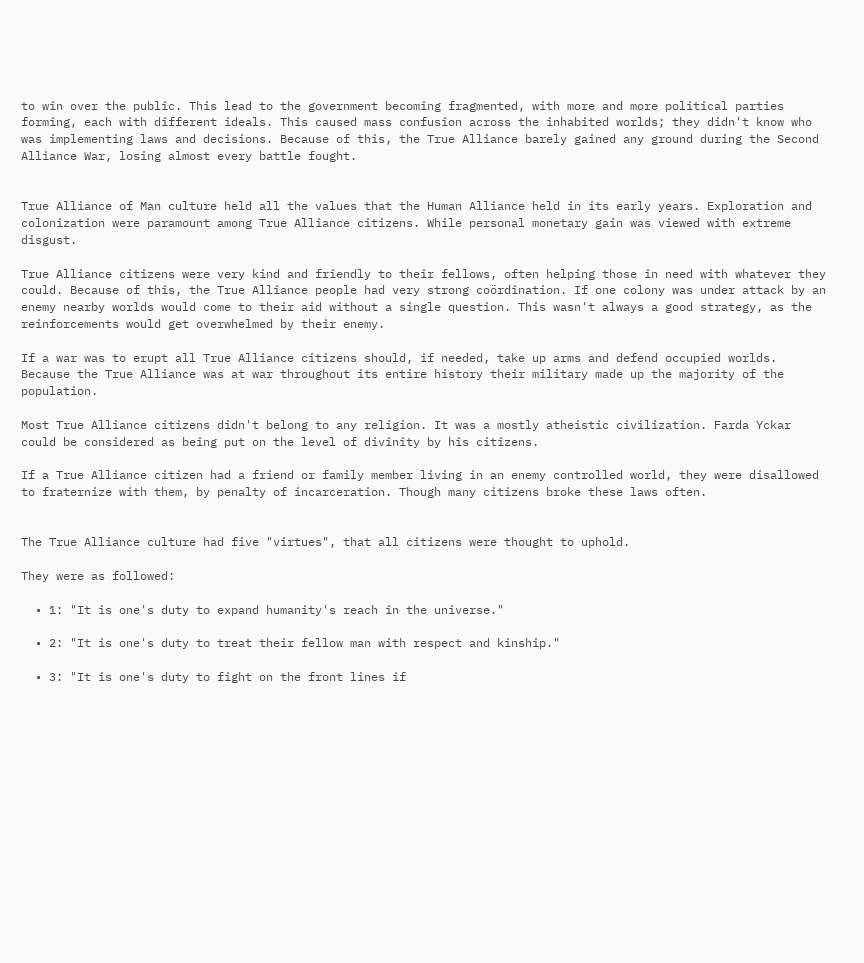to win over the public. This lead to the government becoming fragmented, with more and more political parties forming, each with different ideals. This caused mass confusion across the inhabited worlds; they didn't know who was implementing laws and decisions. Because of this, the True Alliance barely gained any ground during the Second Alliance War, losing almost every battle fought.


True Alliance of Man culture held all the values that the Human Alliance held in its early years. Exploration and colonization were paramount among True Alliance citizens. While personal monetary gain was viewed with extreme disgust.

True Alliance citizens were very kind and friendly to their fellows, often helping those in need with whatever they could. Because of this, the True Alliance people had very strong coördination. If one colony was under attack by an enemy nearby worlds would come to their aid without a single question. This wasn't always a good strategy, as the reinforcements would get overwhelmed by their enemy.

If a war was to erupt all True Alliance citizens should, if needed, take up arms and defend occupied worlds. Because the True Alliance was at war throughout its entire history their military made up the majority of the population.

Most True Alliance citizens didn't belong to any religion. It was a mostly atheistic civilization. Farda Yckar could be considered as being put on the level of divinity by his citizens.

If a True Alliance citizen had a friend or family member living in an enemy controlled world, they were disallowed to fraternize with them, by penalty of incarceration. Though many citizens broke these laws often.


The True Alliance culture had five "virtues", that all citizens were thought to uphold.

They were as followed:

  • 1: "It is one's duty to expand humanity's reach in the universe."

  • 2: "It is one's duty to treat their fellow man with respect and kinship."

  • 3: "It is one's duty to fight on the front lines if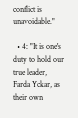conflict is unavoidable."

  • 4: "It is one's duty to hold our true leader, Farda Yckar, as their own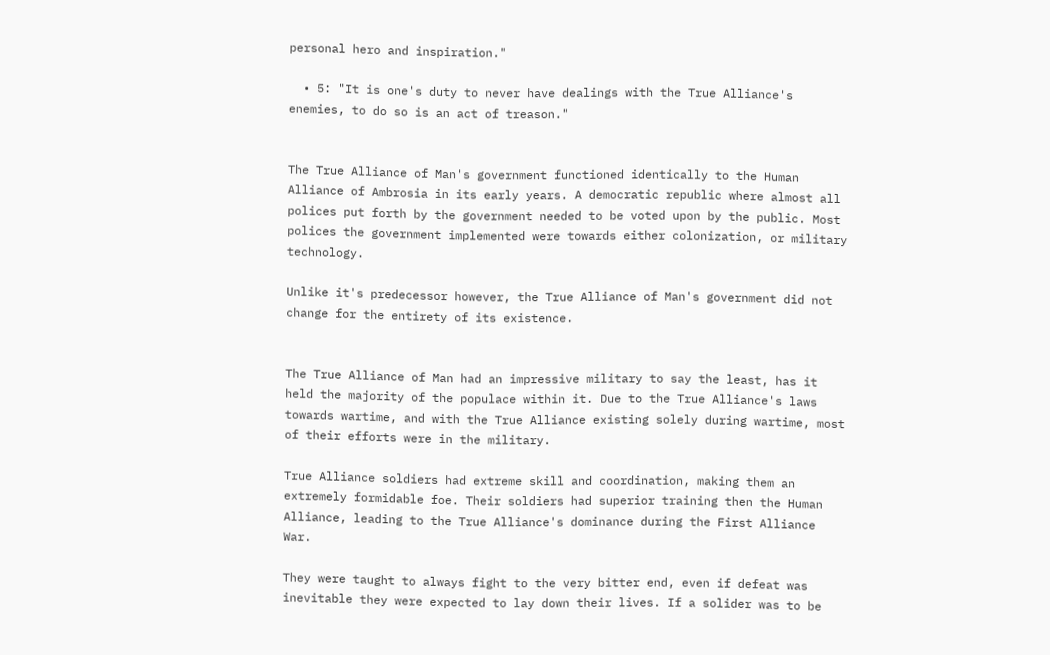personal hero and inspiration."

  • 5: "It is one's duty to never have dealings with the True Alliance's enemies, to do so is an act of treason."


The True Alliance of Man's government functioned identically to the Human Alliance of Ambrosia in its early years. A democratic republic where almost all polices put forth by the government needed to be voted upon by the public. Most polices the government implemented were towards either colonization, or military technology.

Unlike it's predecessor however, the True Alliance of Man's government did not change for the entirety of its existence.


The True Alliance of Man had an impressive military to say the least, has it held the majority of the populace within it. Due to the True Alliance's laws towards wartime, and with the True Alliance existing solely during wartime, most of their efforts were in the military.

True Alliance soldiers had extreme skill and coordination, making them an extremely formidable foe. Their soldiers had superior training then the Human Alliance, leading to the True Alliance's dominance during the First Alliance War.

They were taught to always fight to the very bitter end, even if defeat was inevitable they were expected to lay down their lives. If a solider was to be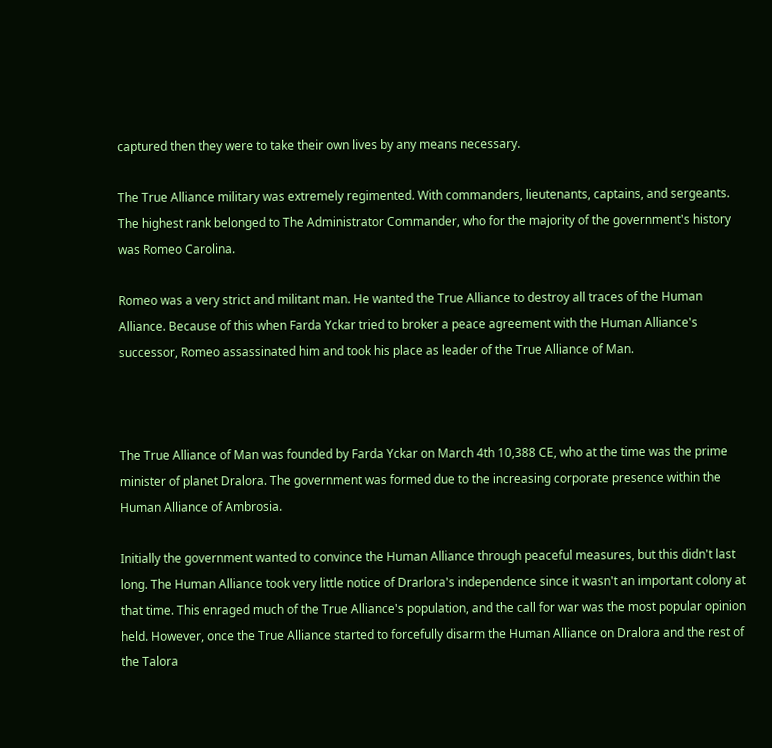captured then they were to take their own lives by any means necessary.

The True Alliance military was extremely regimented. With commanders, lieutenants, captains, and sergeants. The highest rank belonged to The Administrator Commander, who for the majority of the government's history was Romeo Carolina.

Romeo was a very strict and militant man. He wanted the True Alliance to destroy all traces of the Human Alliance. Because of this when Farda Yckar tried to broker a peace agreement with the Human Alliance's successor, Romeo assassinated him and took his place as leader of the True Alliance of Man.



The True Alliance of Man was founded by Farda Yckar on March 4th 10,388 CE, who at the time was the prime minister of planet Dralora. The government was formed due to the increasing corporate presence within the Human Alliance of Ambrosia.

Initially the government wanted to convince the Human Alliance through peaceful measures, but this didn't last long. The Human Alliance took very little notice of Drarlora's independence since it wasn't an important colony at that time. This enraged much of the True Alliance's population, and the call for war was the most popular opinion held. However, once the True Alliance started to forcefully disarm the Human Alliance on Dralora and the rest of the Talora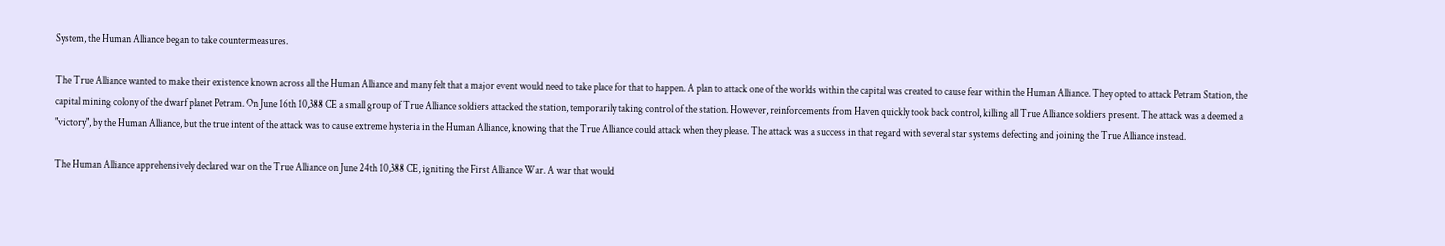System, the Human Alliance began to take countermeasures.

The True Alliance wanted to make their existence known across all the Human Alliance and many felt that a major event would need to take place for that to happen. A plan to attack one of the worlds within the capital was created to cause fear within the Human Alliance. They opted to attack Petram Station, the capital mining colony of the dwarf planet Petram. On June 16th 10,388 CE a small group of True Alliance soldiers attacked the station, temporarily taking control of the station. However, reinforcements from Haven quickly took back control, killing all True Alliance soldiers present. The attack was a deemed a "victory", by the Human Alliance, but the true intent of the attack was to cause extreme hysteria in the Human Alliance, knowing that the True Alliance could attack when they please. The attack was a success in that regard with several star systems defecting and joining the True Alliance instead.

The Human Alliance apprehensively declared war on the True Alliance on June 24th 10,388 CE, igniting the First Alliance War. A war that would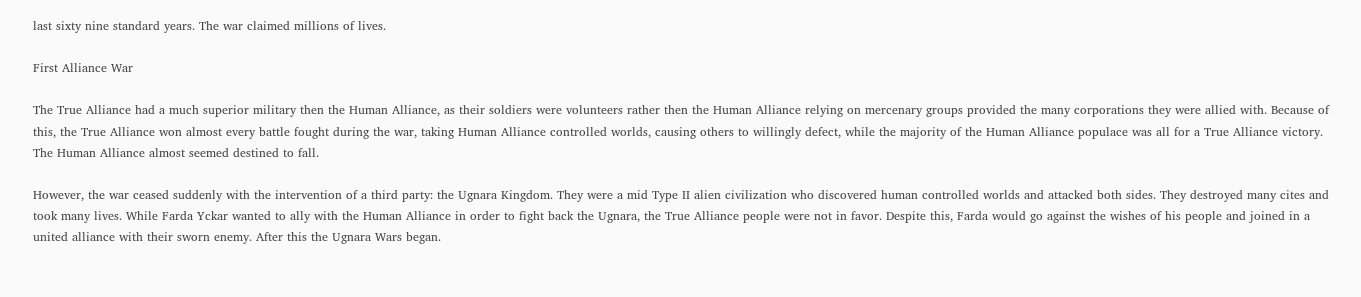last sixty nine standard years. The war claimed millions of lives.

First Alliance War

The True Alliance had a much superior military then the Human Alliance, as their soldiers were volunteers rather then the Human Alliance relying on mercenary groups provided the many corporations they were allied with. Because of this, the True Alliance won almost every battle fought during the war, taking Human Alliance controlled worlds, causing others to willingly defect, while the majority of the Human Alliance populace was all for a True Alliance victory. The Human Alliance almost seemed destined to fall.

However, the war ceased suddenly with the intervention of a third party: the Ugnara Kingdom. They were a mid Type II alien civilization who discovered human controlled worlds and attacked both sides. They destroyed many cites and took many lives. While Farda Yckar wanted to ally with the Human Alliance in order to fight back the Ugnara, the True Alliance people were not in favor. Despite this, Farda would go against the wishes of his people and joined in a united alliance with their sworn enemy. After this the Ugnara Wars began.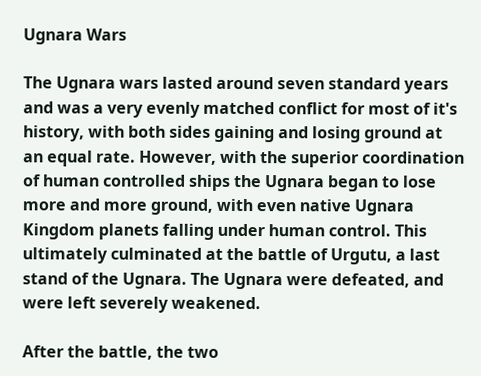Ugnara Wars

The Ugnara wars lasted around seven standard years and was a very evenly matched conflict for most of it's history, with both sides gaining and losing ground at an equal rate. However, with the superior coordination of human controlled ships the Ugnara began to lose more and more ground, with even native Ugnara Kingdom planets falling under human control. This ultimately culminated at the battle of Urgutu, a last stand of the Ugnara. The Ugnara were defeated, and were left severely weakened.

After the battle, the two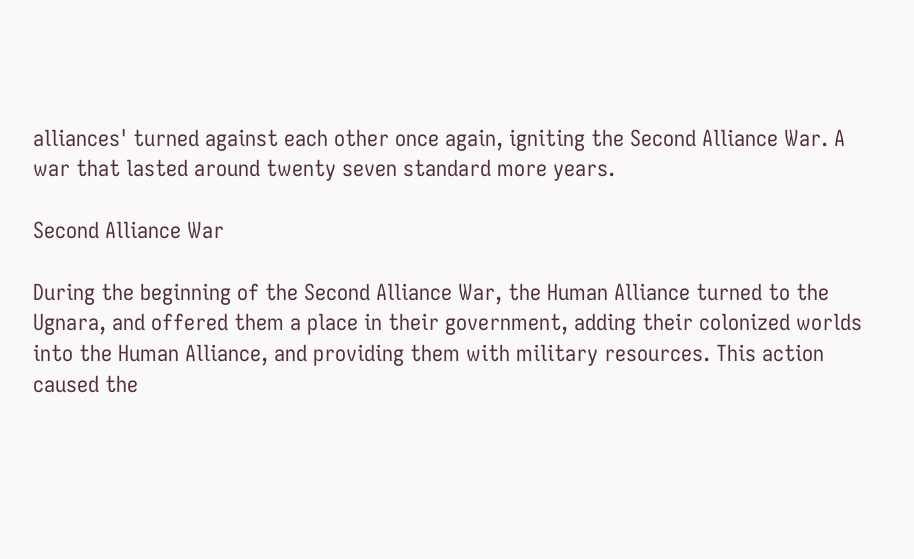alliances' turned against each other once again, igniting the Second Alliance War. A war that lasted around twenty seven standard more years.

Second Alliance War

During the beginning of the Second Alliance War, the Human Alliance turned to the Ugnara, and offered them a place in their government, adding their colonized worlds into the Human Alliance, and providing them with military resources. This action caused the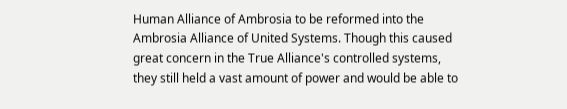Human Alliance of Ambrosia to be reformed into the Ambrosia Alliance of United Systems. Though this caused great concern in the True Alliance's controlled systems, they still held a vast amount of power and would be able to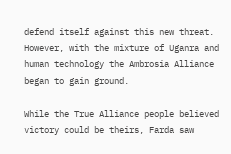defend itself against this new threat. However, with the mixture of Uganra and human technology the Ambrosia Alliance began to gain ground.

While the True Alliance people believed victory could be theirs, Farda saw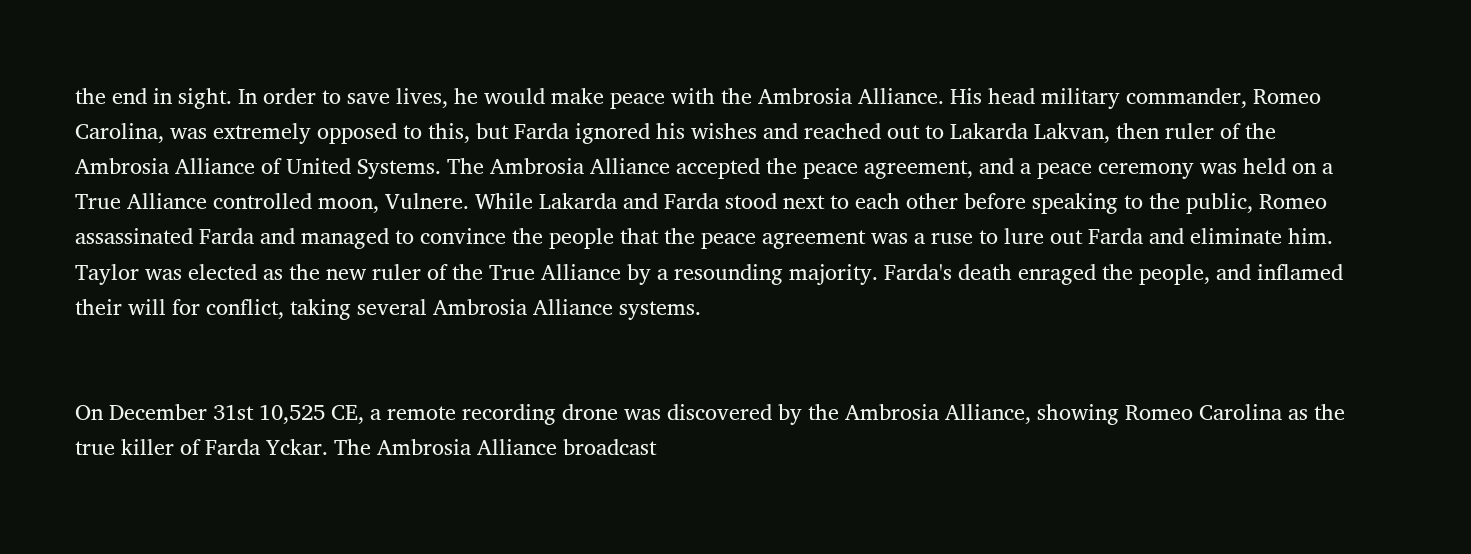the end in sight. In order to save lives, he would make peace with the Ambrosia Alliance. His head military commander, Romeo Carolina, was extremely opposed to this, but Farda ignored his wishes and reached out to Lakarda Lakvan, then ruler of the Ambrosia Alliance of United Systems. The Ambrosia Alliance accepted the peace agreement, and a peace ceremony was held on a True Alliance controlled moon, Vulnere. While Lakarda and Farda stood next to each other before speaking to the public, Romeo assassinated Farda and managed to convince the people that the peace agreement was a ruse to lure out Farda and eliminate him. Taylor was elected as the new ruler of the True Alliance by a resounding majority. Farda's death enraged the people, and inflamed their will for conflict, taking several Ambrosia Alliance systems.


On December 31st 10,525 CE, a remote recording drone was discovered by the Ambrosia Alliance, showing Romeo Carolina as the true killer of Farda Yckar. The Ambrosia Alliance broadcast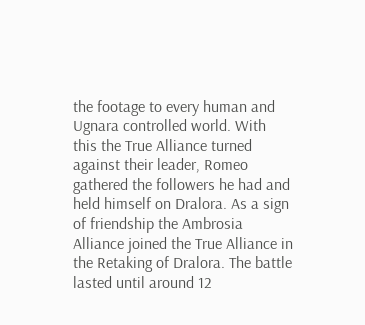the footage to every human and Ugnara controlled world. With this the True Alliance turned against their leader, Romeo gathered the followers he had and held himself on Dralora. As a sign of friendship the Ambrosia Alliance joined the True Alliance in the Retaking of Dralora. The battle lasted until around 12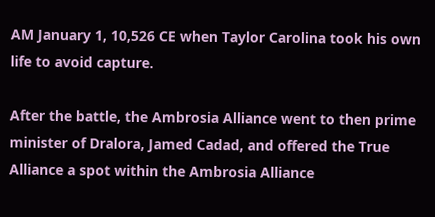AM January 1, 10,526 CE when Taylor Carolina took his own life to avoid capture.

After the battle, the Ambrosia Alliance went to then prime minister of Dralora, Jamed Cadad, and offered the True Alliance a spot within the Ambrosia Alliance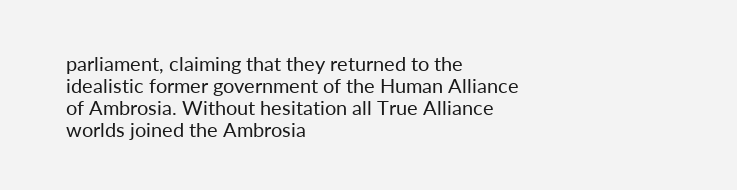parliament, claiming that they returned to the idealistic former government of the Human Alliance of Ambrosia. Without hesitation all True Alliance worlds joined the Ambrosia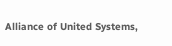Alliance of United Systems,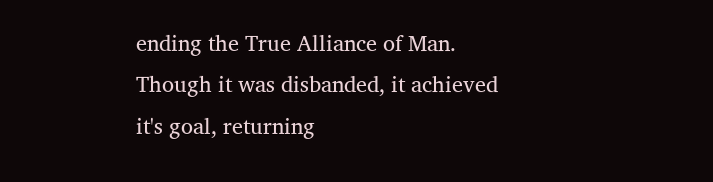ending the True Alliance of Man. Though it was disbanded, it achieved it's goal, returning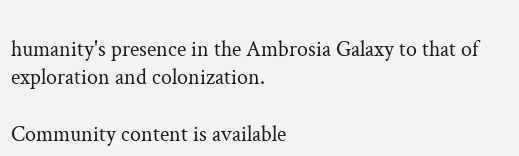humanity's presence in the Ambrosia Galaxy to that of exploration and colonization.

Community content is available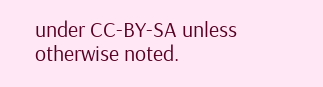under CC-BY-SA unless otherwise noted.